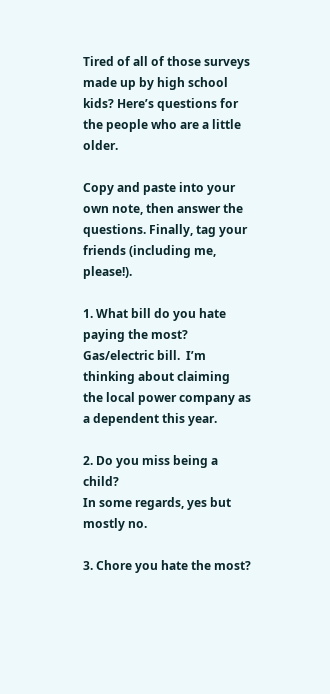Tired of all of those surveys made up by high school kids? Here’s questions for the people who are a little older.

Copy and paste into your own note, then answer the questions. Finally, tag your friends (including me, please!).

1. What bill do you hate paying the most?
Gas/electric bill.  I’m thinking about claiming the local power company as a dependent this year.

2. Do you miss being a child?
In some regards, yes but mostly no.

3. Chore you hate the most?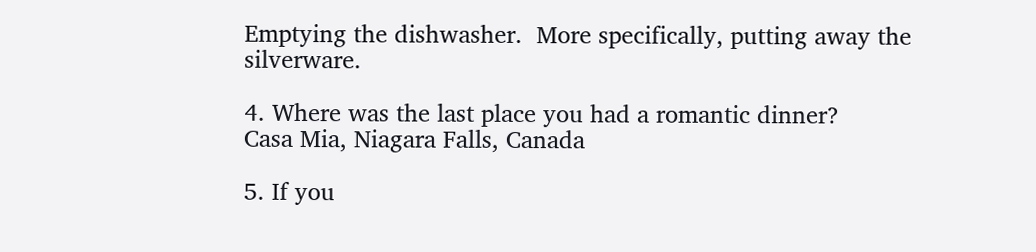Emptying the dishwasher.  More specifically, putting away the silverware.

4. Where was the last place you had a romantic dinner?
Casa Mia, Niagara Falls, Canada

5. If you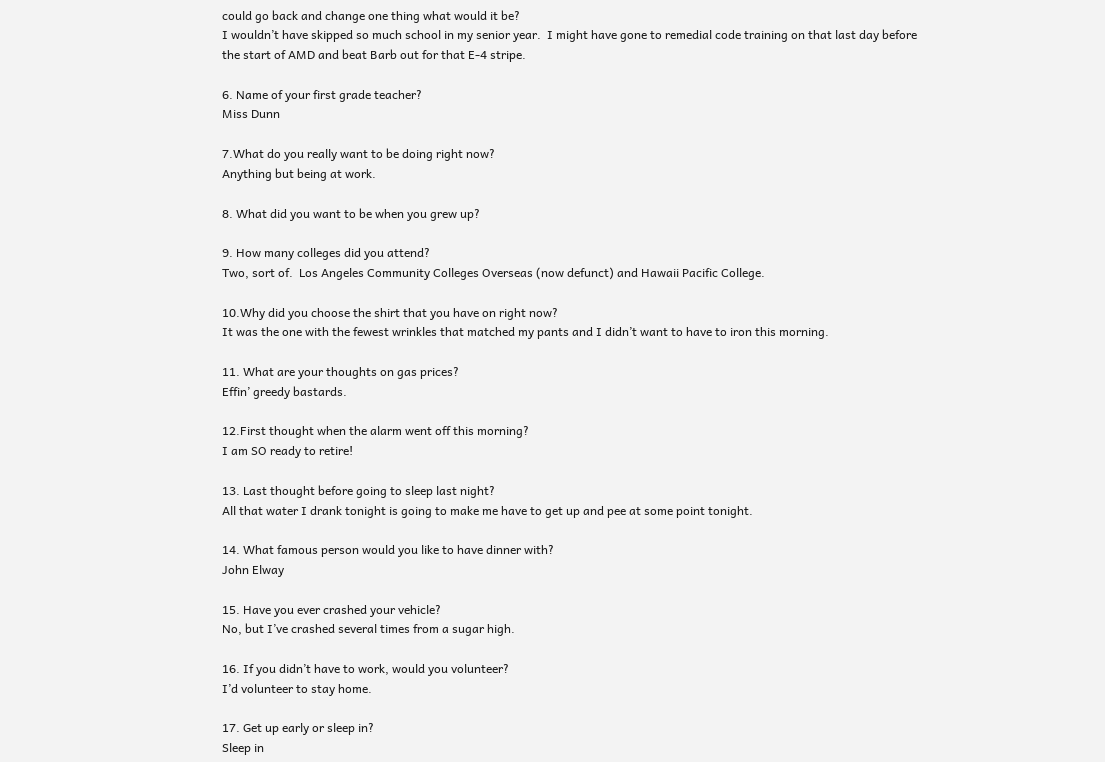could go back and change one thing what would it be?
I wouldn’t have skipped so much school in my senior year.  I might have gone to remedial code training on that last day before the start of AMD and beat Barb out for that E-4 stripe.

6. Name of your first grade teacher?
Miss Dunn

7.What do you really want to be doing right now?
Anything but being at work.

8. What did you want to be when you grew up?

9. How many colleges did you attend?
Two, sort of.  Los Angeles Community Colleges Overseas (now defunct) and Hawaii Pacific College.

10.Why did you choose the shirt that you have on right now?
It was the one with the fewest wrinkles that matched my pants and I didn’t want to have to iron this morning.

11. What are your thoughts on gas prices?
Effin’ greedy bastards.

12.First thought when the alarm went off this morning?
I am SO ready to retire!

13. Last thought before going to sleep last night?
All that water I drank tonight is going to make me have to get up and pee at some point tonight.

14. What famous person would you like to have dinner with?
John Elway

15. Have you ever crashed your vehicle?
No, but I’ve crashed several times from a sugar high.

16. If you didn’t have to work, would you volunteer?
I’d volunteer to stay home.

17. Get up early or sleep in?
Sleep in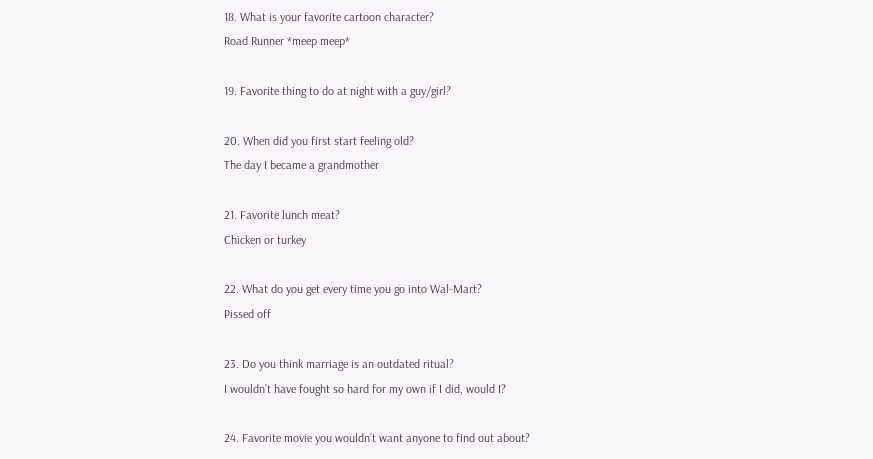18. What is your favorite cartoon character?
Road Runner *meep meep*

19. Favorite thing to do at night with a guy/girl?

20. When did you first start feeling old?
The day I became a grandmother

21. Favorite lunch meat?
Chicken or turkey

22. What do you get every time you go into Wal-Mart?
Pissed off

23. Do you think marriage is an outdated ritual?
I wouldn’t have fought so hard for my own if I did, would I?

24. Favorite movie you wouldn’t want anyone to find out about?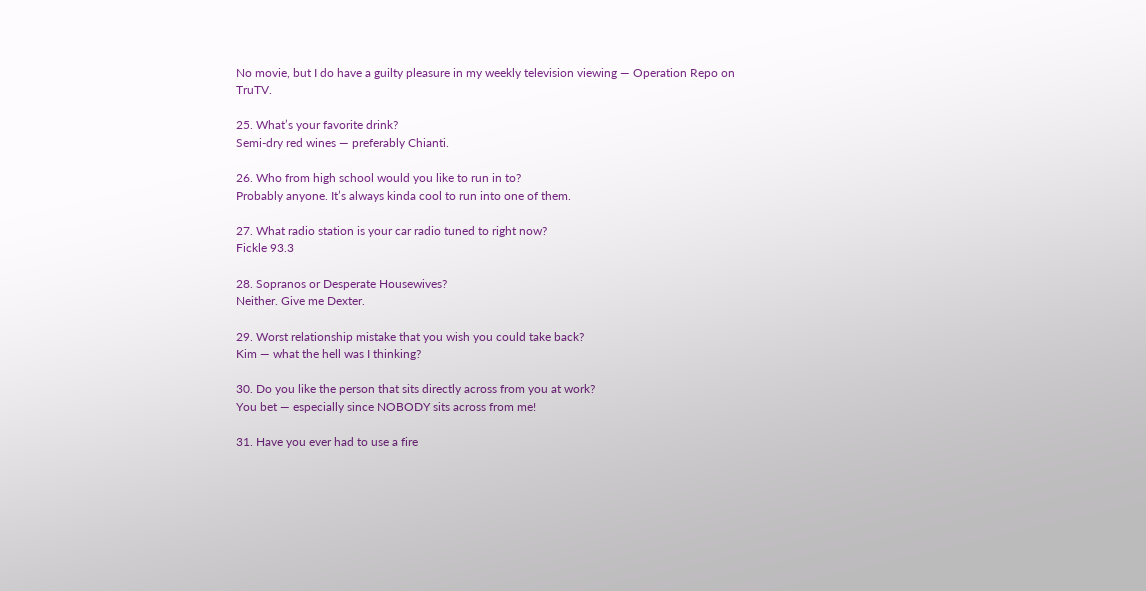No movie, but I do have a guilty pleasure in my weekly television viewing — Operation Repo on TruTV.

25. What’s your favorite drink?
Semi-dry red wines — preferably Chianti.

26. Who from high school would you like to run in to?
Probably anyone. It’s always kinda cool to run into one of them.

27. What radio station is your car radio tuned to right now?
Fickle 93.3

28. Sopranos or Desperate Housewives?
Neither. Give me Dexter.

29. Worst relationship mistake that you wish you could take back?
Kim — what the hell was I thinking?

30. Do you like the person that sits directly across from you at work?
You bet — especially since NOBODY sits across from me!

31. Have you ever had to use a fire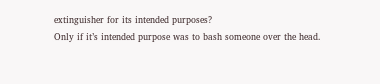extinguisher for its intended purposes?
Only if it’s intended purpose was to bash someone over the head.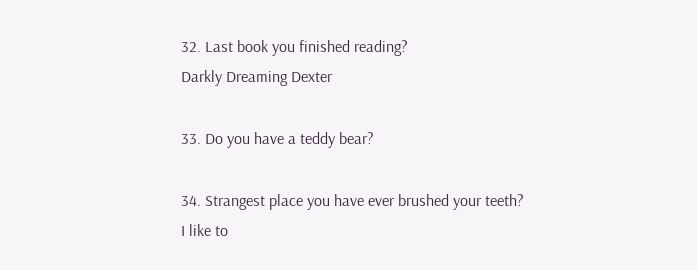32. Last book you finished reading?
Darkly Dreaming Dexter

33. Do you have a teddy bear?

34. Strangest place you have ever brushed your teeth?
I like to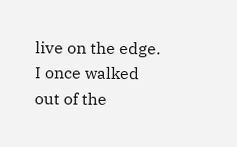live on the edge. I once walked out of the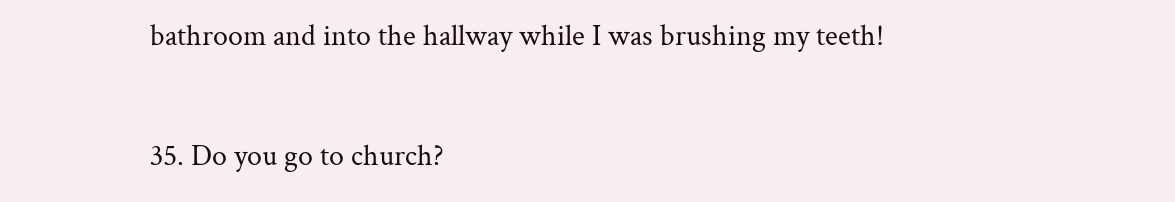bathroom and into the hallway while I was brushing my teeth!

35. Do you go to church?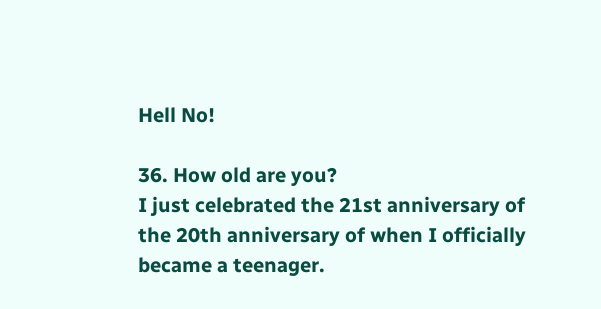Hell No!

36. How old are you?
I just celebrated the 21st anniversary of the 20th anniversary of when I officially became a teenager.